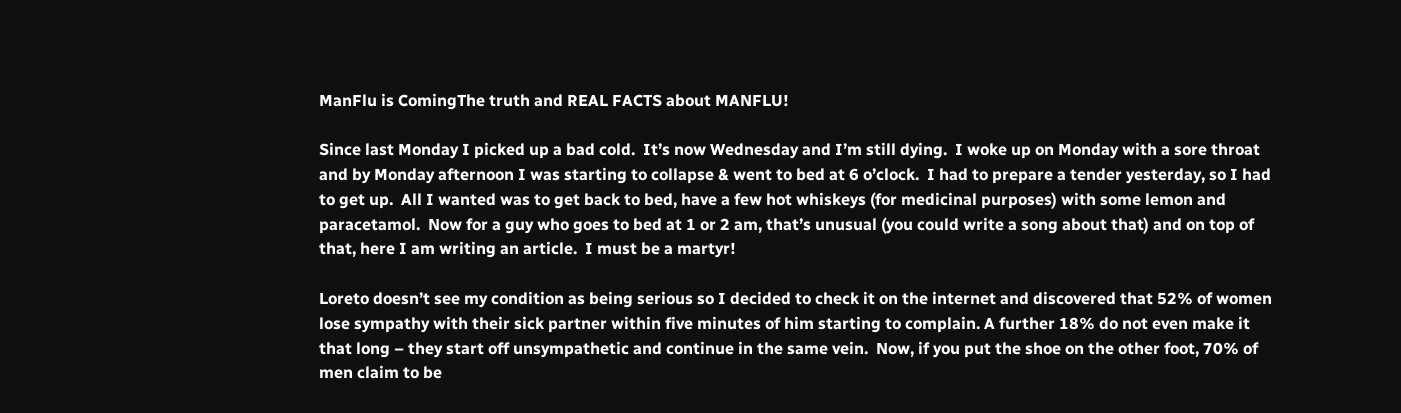ManFlu is ComingThe truth and REAL FACTS about MANFLU!

Since last Monday I picked up a bad cold.  It’s now Wednesday and I’m still dying.  I woke up on Monday with a sore throat and by Monday afternoon I was starting to collapse & went to bed at 6 o’clock.  I had to prepare a tender yesterday, so I had to get up.  All I wanted was to get back to bed, have a few hot whiskeys (for medicinal purposes) with some lemon and paracetamol.  Now for a guy who goes to bed at 1 or 2 am, that’s unusual (you could write a song about that) and on top of that, here I am writing an article.  I must be a martyr!

Loreto doesn’t see my condition as being serious so I decided to check it on the internet and discovered that 52% of women lose sympathy with their sick partner within five minutes of him starting to complain. A further 18% do not even make it that long – they start off unsympathetic and continue in the same vein.  Now, if you put the shoe on the other foot, 70% of men claim to be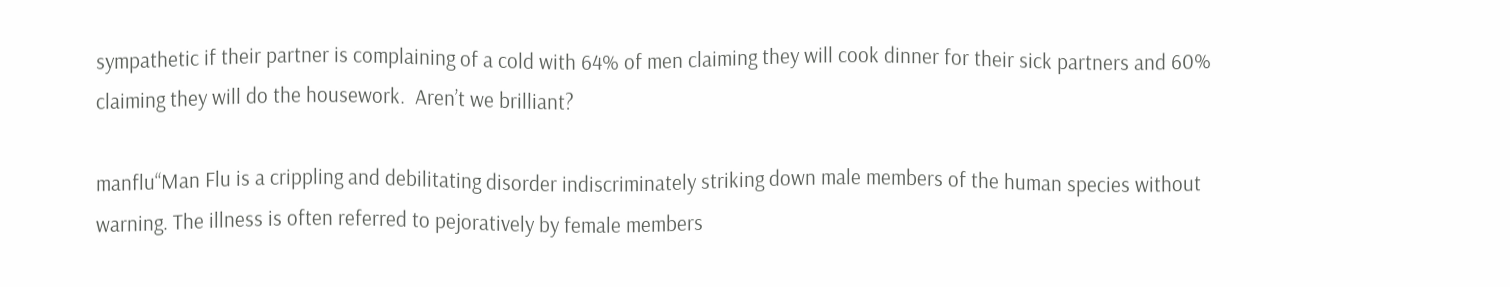sympathetic if their partner is complaining of a cold with 64% of men claiming they will cook dinner for their sick partners and 60% claiming they will do the housework.  Aren’t we brilliant?

manflu“Man Flu is a crippling and debilitating disorder indiscriminately striking down male members of the human species without warning. The illness is often referred to pejoratively by female members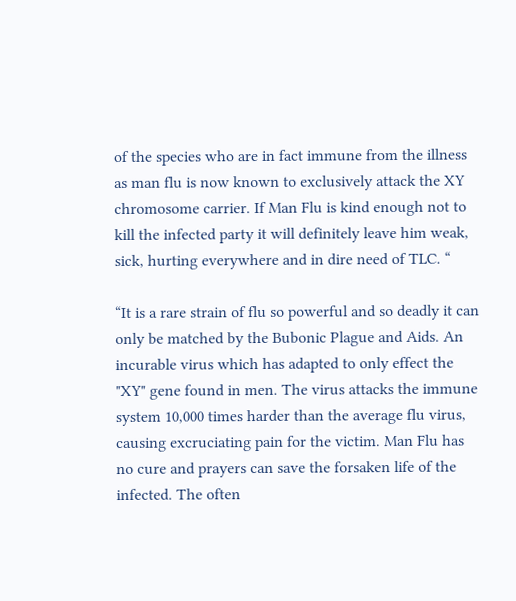of the species who are in fact immune from the illness as man flu is now known to exclusively attack the XY chromosome carrier. If Man Flu is kind enough not to kill the infected party it will definitely leave him weak, sick, hurting everywhere and in dire need of TLC. “

“It is a rare strain of flu so powerful and so deadly it can only be matched by the Bubonic Plague and Aids. An incurable virus which has adapted to only effect the "XY" gene found in men. The virus attacks the immune system 10,000 times harder than the average flu virus, causing excruciating pain for the victim. Man Flu has no cure and prayers can save the forsaken life of the infected. The often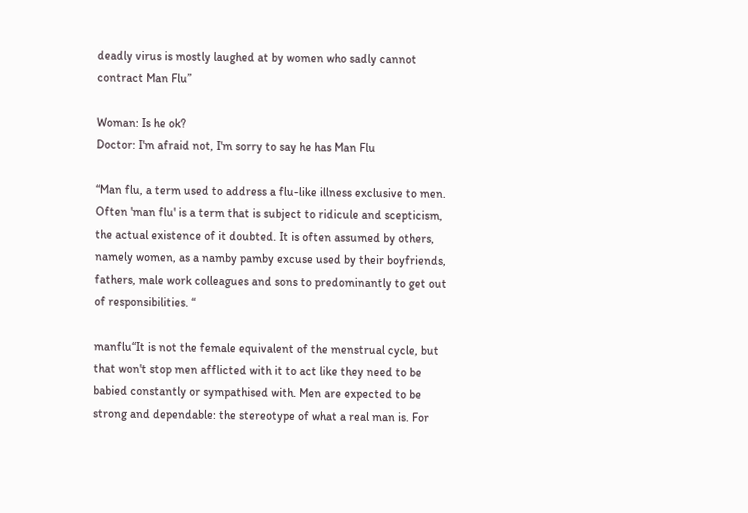deadly virus is mostly laughed at by women who sadly cannot contract Man Flu”

Woman: Is he ok?
Doctor: I'm afraid not, I'm sorry to say he has Man Flu

“Man flu, a term used to address a flu-like illness exclusive to men. Often 'man flu' is a term that is subject to ridicule and scepticism, the actual existence of it doubted. It is often assumed by others, namely women, as a namby pamby excuse used by their boyfriends, fathers, male work colleagues and sons to predominantly to get out of responsibilities. “

manflu“It is not the female equivalent of the menstrual cycle, but that won't stop men afflicted with it to act like they need to be babied constantly or sympathised with. Men are expected to be strong and dependable: the stereotype of what a real man is. For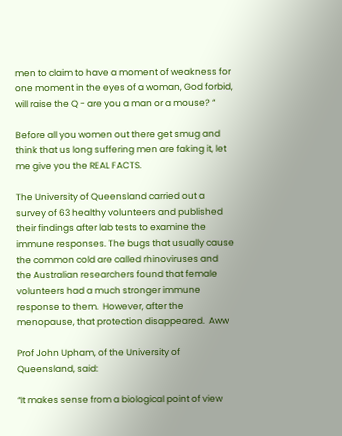men to claim to have a moment of weakness for one moment in the eyes of a woman, God forbid, will raise the Q - are you a man or a mouse? “

Before all you women out there get smug and think that us long suffering men are faking it, let me give you the REAL FACTS.

The University of Queensland carried out a survey of 63 healthy volunteers and published their findings after lab tests to examine the immune responses. The bugs that usually cause the common cold are called rhinoviruses and the Australian researchers found that female volunteers had a much stronger immune response to them.  However, after the menopause, that protection disappeared.  Aww

Prof John Upham, of the University of Queensland, said:

“It makes sense from a biological point of view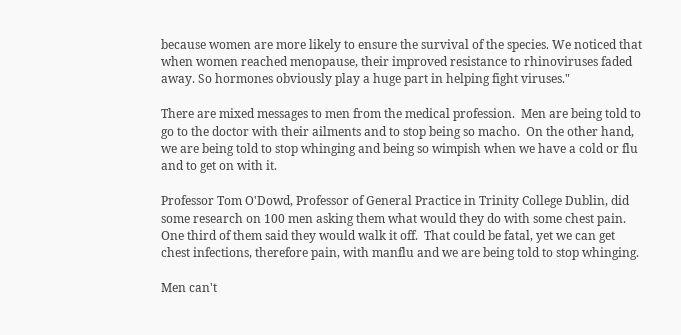because women are more likely to ensure the survival of the species. We noticed that when women reached menopause, their improved resistance to rhinoviruses faded away. So hormones obviously play a huge part in helping fight viruses."

There are mixed messages to men from the medical profession.  Men are being told to go to the doctor with their ailments and to stop being so macho.  On the other hand, we are being told to stop whinging and being so wimpish when we have a cold or flu and to get on with it.

Professor Tom O'Dowd, Professor of General Practice in Trinity College Dublin, did some research on 100 men asking them what would they do with some chest pain. One third of them said they would walk it off.  That could be fatal, yet we can get chest infections, therefore pain, with manflu and we are being told to stop whinging.

Men can't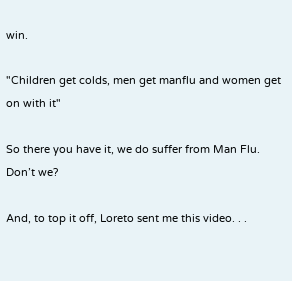win.

"Children get colds, men get manflu and women get on with it"

So there you have it, we do suffer from Man Flu.  Don’t we?

And, to top it off, Loreto sent me this video. . .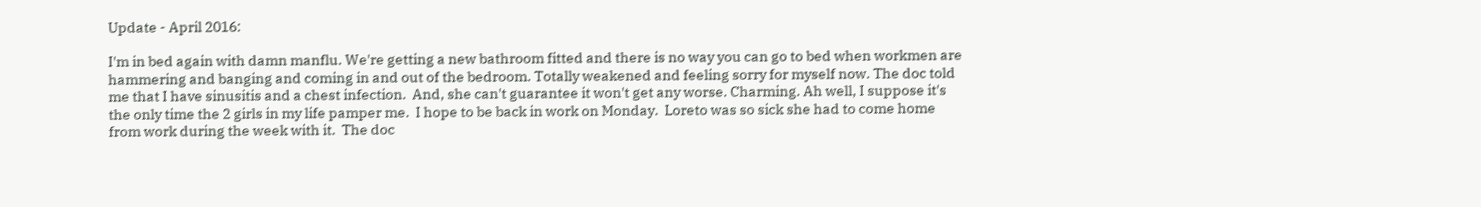Update - April 2016:

I'm in bed again with damn manflu. We're getting a new bathroom fitted and there is no way you can go to bed when workmen are hammering and banging and coming in and out of the bedroom. Totally weakened and feeling sorry for myself now. The doc told me that I have sinusitis and a chest infection.  And, she can't guarantee it won't get any worse. Charming. Ah well, I suppose it's the only time the 2 girls in my life pamper me.  I hope to be back in work on Monday.  Loreto was so sick she had to come home from work during the week with it.  The doc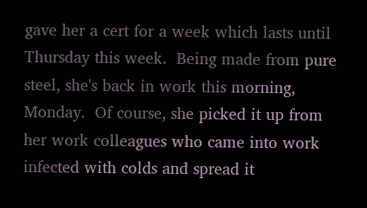gave her a cert for a week which lasts until Thursday this week.  Being made from pure steel, she's back in work this morning, Monday.  Of course, she picked it up from her work colleagues who came into work infected with colds and spread it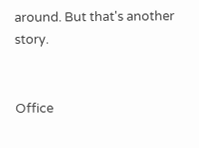around. But that's another story.


Office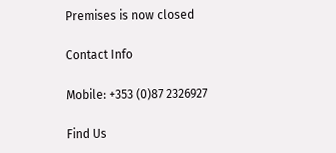Premises is now closed

Contact Info

Mobile: +353 (0)87 2326927

Find Us